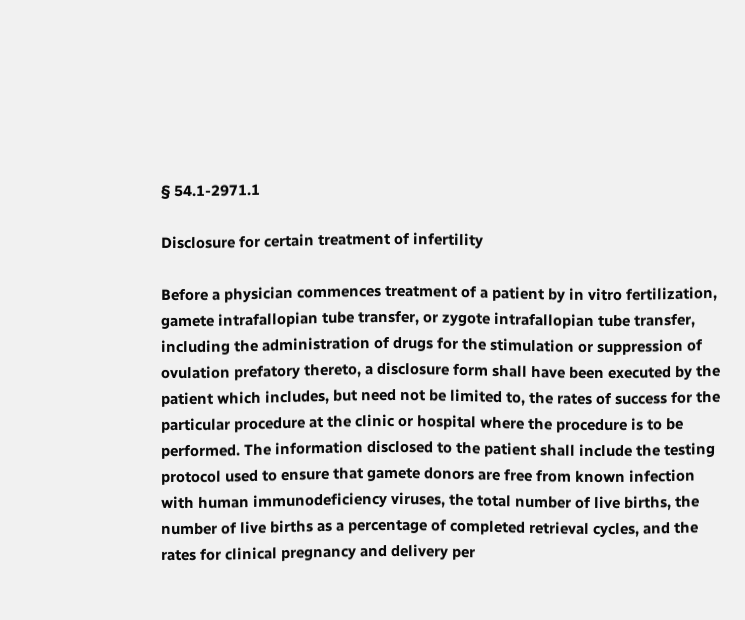§ 54.1-2971.1

Disclosure for certain treatment of infertility

Before a physician commences treatment of a patient by in vitro fertilization, gamete intrafallopian tube transfer, or zygote intrafallopian tube transfer, including the administration of drugs for the stimulation or suppression of ovulation prefatory thereto, a disclosure form shall have been executed by the patient which includes, but need not be limited to, the rates of success for the particular procedure at the clinic or hospital where the procedure is to be performed. The information disclosed to the patient shall include the testing protocol used to ensure that gamete donors are free from known infection with human immunodeficiency viruses, the total number of live births, the number of live births as a percentage of completed retrieval cycles, and the rates for clinical pregnancy and delivery per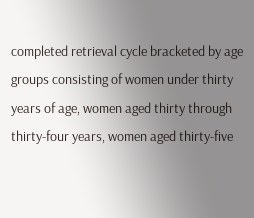completed retrieval cycle bracketed by age groups consisting of women under thirty years of age, women aged thirty through thirty-four years, women aged thirty-five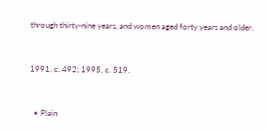through thirty-nine years, and women aged forty years and older.


1991, c. 492; 1995, c. 519.


  • Plain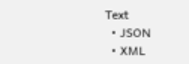Text
  • JSON
  • XML